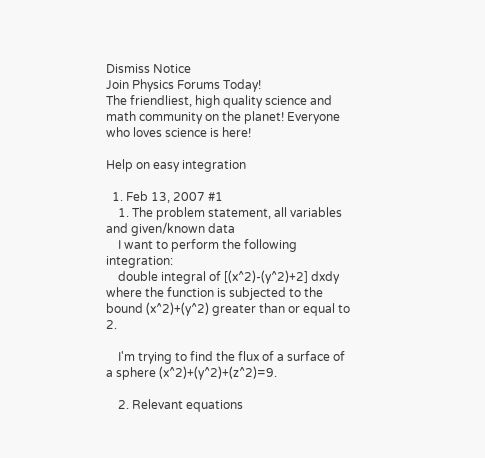Dismiss Notice
Join Physics Forums Today!
The friendliest, high quality science and math community on the planet! Everyone who loves science is here!

Help on easy integration

  1. Feb 13, 2007 #1
    1. The problem statement, all variables and given/known data
    I want to perform the following integration:
    double integral of [(x^2)-(y^2)+2] dxdy where the function is subjected to the bound (x^2)+(y^2) greater than or equal to 2.

    I'm trying to find the flux of a surface of a sphere (x^2)+(y^2)+(z^2)=9.

    2. Relevant equations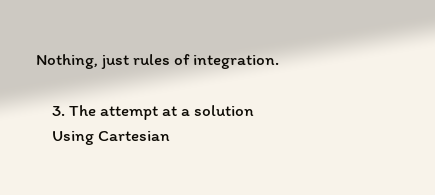Nothing, just rules of integration.

    3. The attempt at a solution
    Using Cartesian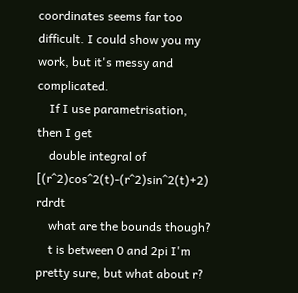coordinates seems far too difficult. I could show you my work, but it's messy and complicated.
    If I use parametrisation, then I get
    double integral of [(r^2)cos^2(t)-(r^2)sin^2(t)+2) rdrdt
    what are the bounds though?
    t is between 0 and 2pi I'm pretty sure, but what about r?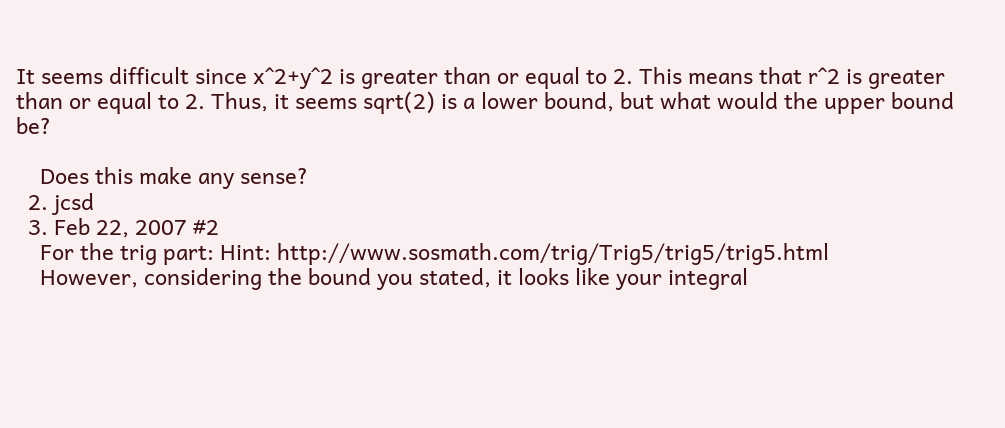It seems difficult since x^2+y^2 is greater than or equal to 2. This means that r^2 is greater than or equal to 2. Thus, it seems sqrt(2) is a lower bound, but what would the upper bound be?

    Does this make any sense?
  2. jcsd
  3. Feb 22, 2007 #2
    For the trig part: Hint: http://www.sosmath.com/trig/Trig5/trig5/trig5.html
    However, considering the bound you stated, it looks like your integral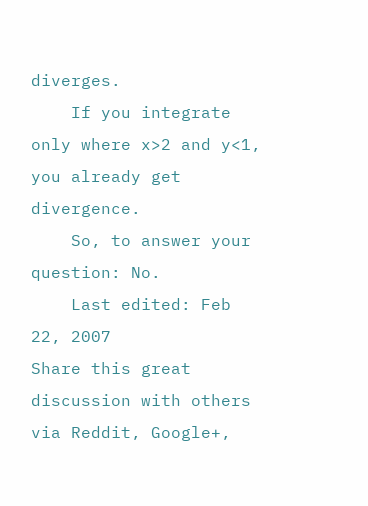diverges.
    If you integrate only where x>2 and y<1, you already get divergence.
    So, to answer your question: No.
    Last edited: Feb 22, 2007
Share this great discussion with others via Reddit, Google+,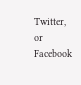Twitter, or Facebook